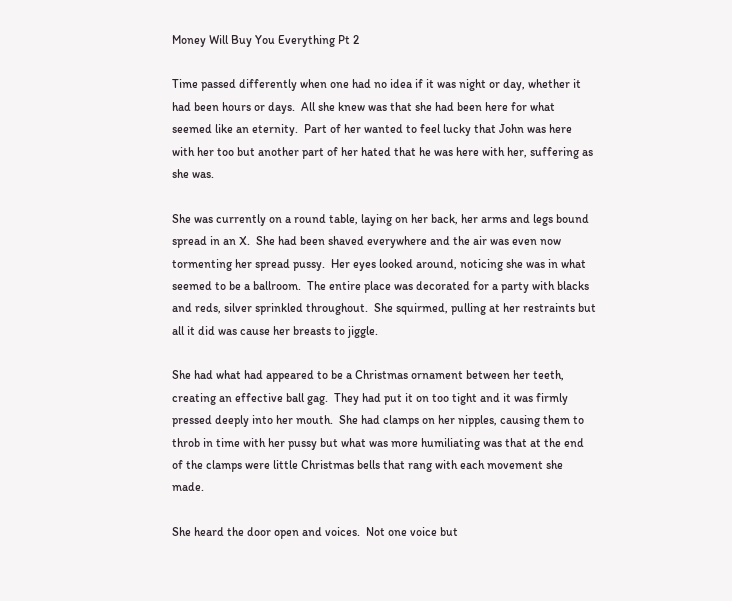Money Will Buy You Everything Pt 2

Time passed differently when one had no idea if it was night or day, whether it had been hours or days.  All she knew was that she had been here for what seemed like an eternity.  Part of her wanted to feel lucky that John was here with her too but another part of her hated that he was here with her, suffering as she was.

She was currently on a round table, laying on her back, her arms and legs bound spread in an X.  She had been shaved everywhere and the air was even now tormenting her spread pussy.  Her eyes looked around, noticing she was in what seemed to be a ballroom.  The entire place was decorated for a party with blacks and reds, silver sprinkled throughout.  She squirmed, pulling at her restraints but all it did was cause her breasts to jiggle.

She had what had appeared to be a Christmas ornament between her teeth, creating an effective ball gag.  They had put it on too tight and it was firmly pressed deeply into her mouth.  She had clamps on her nipples, causing them to throb in time with her pussy but what was more humiliating was that at the end of the clamps were little Christmas bells that rang with each movement she made.

She heard the door open and voices.  Not one voice but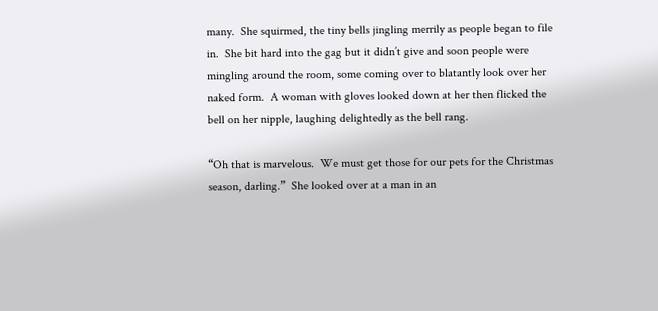many.  She squirmed, the tiny bells jingling merrily as people began to file in.  She bit hard into the gag but it didn’t give and soon people were mingling around the room, some coming over to blatantly look over her naked form.  A woman with gloves looked down at her then flicked the bell on her nipple, laughing delightedly as the bell rang.

“Oh that is marvelous.  We must get those for our pets for the Christmas season, darling.”  She looked over at a man in an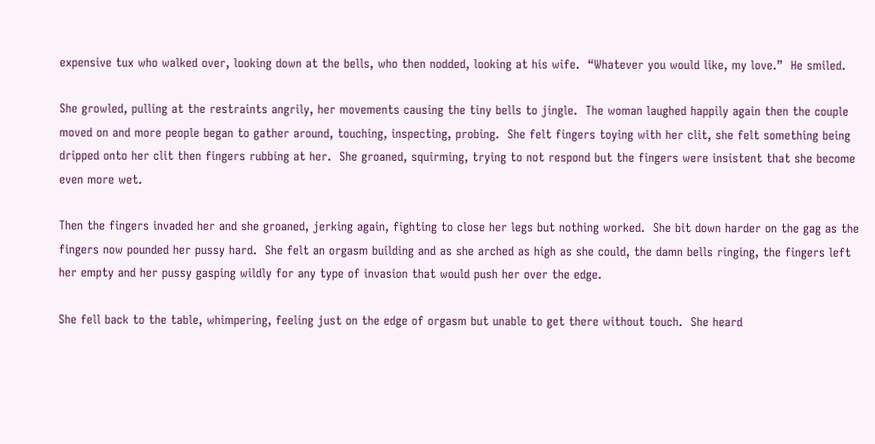expensive tux who walked over, looking down at the bells, who then nodded, looking at his wife.  “Whatever you would like, my love.”  He smiled.

She growled, pulling at the restraints angrily, her movements causing the tiny bells to jingle.  The woman laughed happily again then the couple moved on and more people began to gather around, touching, inspecting, probing.  She felt fingers toying with her clit, she felt something being dripped onto her clit then fingers rubbing at her.  She groaned, squirming, trying to not respond but the fingers were insistent that she become even more wet.

Then the fingers invaded her and she groaned, jerking again, fighting to close her legs but nothing worked.  She bit down harder on the gag as the fingers now pounded her pussy hard.  She felt an orgasm building and as she arched as high as she could, the damn bells ringing, the fingers left her empty and her pussy gasping wildly for any type of invasion that would push her over the edge.

She fell back to the table, whimpering, feeling just on the edge of orgasm but unable to get there without touch.  She heard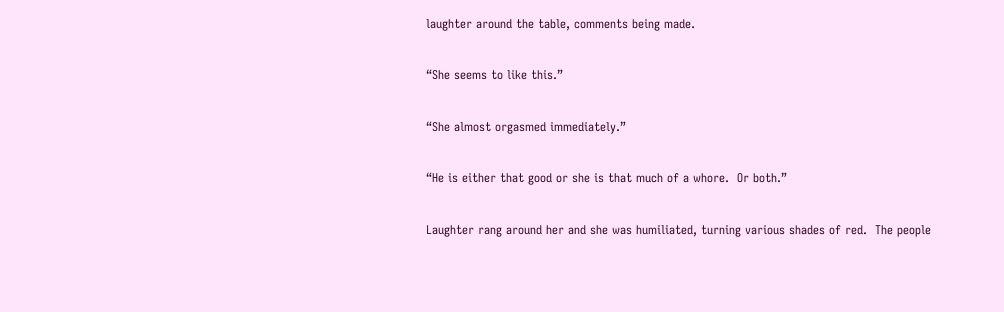laughter around the table, comments being made.

“She seems to like this.”

“She almost orgasmed immediately.”

“He is either that good or she is that much of a whore.  Or both.”

Laughter rang around her and she was humiliated, turning various shades of red.  The people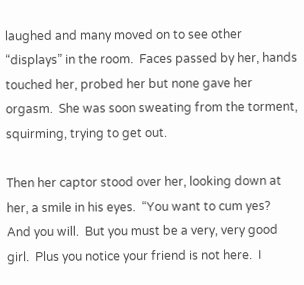laughed and many moved on to see other “displays” in the room.  Faces passed by her, hands touched her, probed her but none gave her orgasm.  She was soon sweating from the torment, squirming, trying to get out.

Then her captor stood over her, looking down at her, a smile in his eyes.  “You want to cum yes?  And you will.  But you must be a very, very good girl.  Plus you notice your friend is not here.  I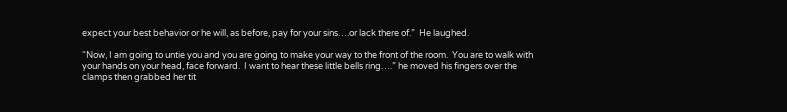expect your best behavior or he will, as before, pay for your sins….or lack there of.”  He laughed.

“Now, I am going to untie you and you are going to make your way to the front of the room.  You are to walk with your hands on your head, face forward.  I want to hear these little bells ring….” he moved his fingers over the clamps then grabbed her tit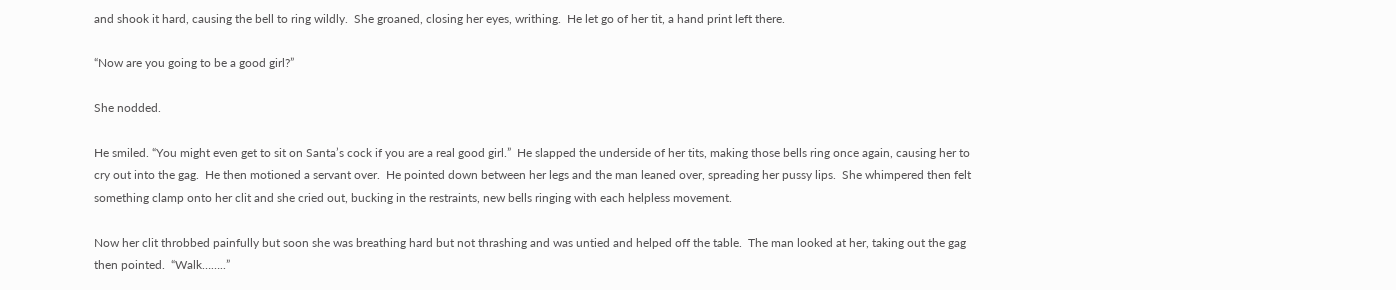and shook it hard, causing the bell to ring wildly.  She groaned, closing her eyes, writhing.  He let go of her tit, a hand print left there.

“Now are you going to be a good girl?”

She nodded.

He smiled. “You might even get to sit on Santa’s cock if you are a real good girl.”  He slapped the underside of her tits, making those bells ring once again, causing her to cry out into the gag.  He then motioned a servant over.  He pointed down between her legs and the man leaned over, spreading her pussy lips.  She whimpered then felt something clamp onto her clit and she cried out, bucking in the restraints, new bells ringing with each helpless movement.

Now her clit throbbed painfully but soon she was breathing hard but not thrashing and was untied and helped off the table.  The man looked at her, taking out the gag then pointed.  “Walk……..”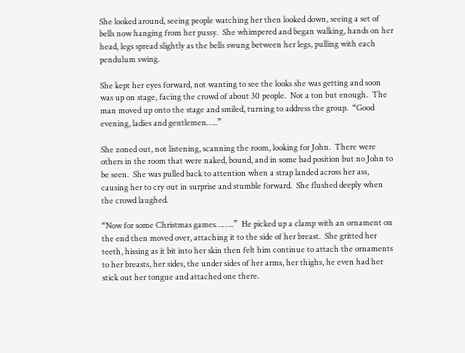She looked around, seeing people watching her then looked down, seeing a set of bells now hanging from her pussy.  She whimpered and began walking, hands on her head, legs spread slightly as the bells swung between her legs, pulling with each pendulum swing.

She kept her eyes forward, not wanting to see the looks she was getting and soon was up on stage, facing the crowd of about 30 people.  Not a ton but enough.  The man moved up onto the stage and smiled, turning to address the group.  “Good evening, ladies and gentlemen…..”

She zoned out, not listening, scanning the room, looking for John.  There were others in the room that were naked, bound, and in some bad position but no John to be seen.  She was pulled back to attention when a strap landed across her ass, causing her to cry out in surprise and stumble forward.  She flushed deeply when the crowd laughed.

“Now for some Christmas games……..”  He picked up a clamp with an ornament on the end then moved over, attaching it to the side of her breast.  She gritted her teeth, hissing as it bit into her skin then felt him continue to attach the ornaments to her breasts, her sides, the under sides of her arms, her thighs, he even had her stick out her tongue and attached one there.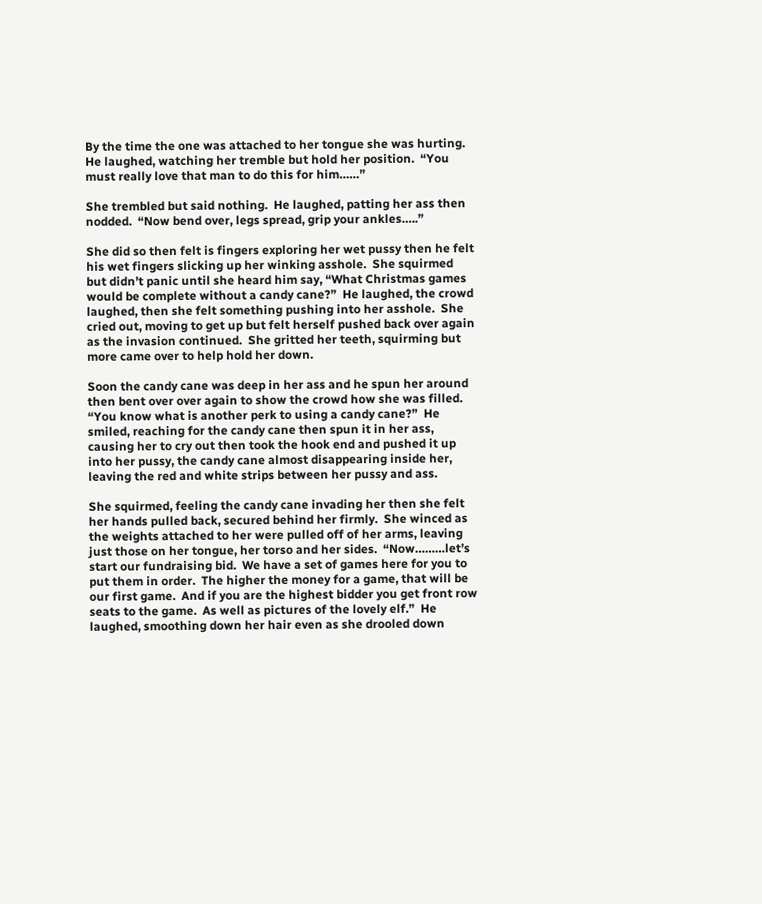By the time the one was attached to her tongue she was hurting.  He laughed, watching her tremble but hold her position.  “You must really love that man to do this for him……”

She trembled but said nothing.  He laughed, patting her ass then nodded.  “Now bend over, legs spread, grip your ankles…..”

She did so then felt is fingers exploring her wet pussy then he felt his wet fingers slicking up her winking asshole.  She squirmed but didn’t panic until she heard him say, “What Christmas games would be complete without a candy cane?”  He laughed, the crowd laughed, then she felt something pushing into her asshole.  She cried out, moving to get up but felt herself pushed back over again as the invasion continued.  She gritted her teeth, squirming but more came over to help hold her down.

Soon the candy cane was deep in her ass and he spun her around then bent over over again to show the crowd how she was filled.  “You know what is another perk to using a candy cane?”  He smiled, reaching for the candy cane then spun it in her ass, causing her to cry out then took the hook end and pushed it up into her pussy, the candy cane almost disappearing inside her, leaving the red and white strips between her pussy and ass.

She squirmed, feeling the candy cane invading her then she felt her hands pulled back, secured behind her firmly.  She winced as the weights attached to her were pulled off of her arms, leaving just those on her tongue, her torso and her sides.  “Now………let’s start our fundraising bid.  We have a set of games here for you to put them in order.  The higher the money for a game, that will be our first game.  And if you are the highest bidder you get front row seats to the game.  As well as pictures of the lovely elf.”  He laughed, smoothing down her hair even as she drooled down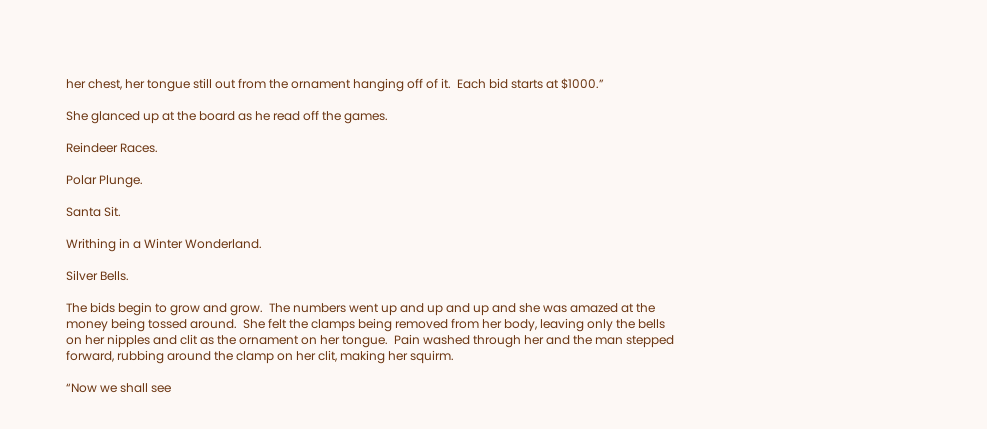her chest, her tongue still out from the ornament hanging off of it.  Each bid starts at $1000.”

She glanced up at the board as he read off the games.

Reindeer Races.

Polar Plunge.

Santa Sit.

Writhing in a Winter Wonderland.

Silver Bells.

The bids begin to grow and grow.  The numbers went up and up and up and she was amazed at the money being tossed around.  She felt the clamps being removed from her body, leaving only the bells on her nipples and clit as the ornament on her tongue.  Pain washed through her and the man stepped forward, rubbing around the clamp on her clit, making her squirm.

“Now we shall see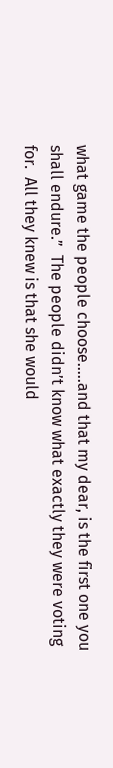what game the people choose…..and that my dear, is the first one you shall endure.”  The people didn’t know what exactly they were voting for.  All they knew is that she would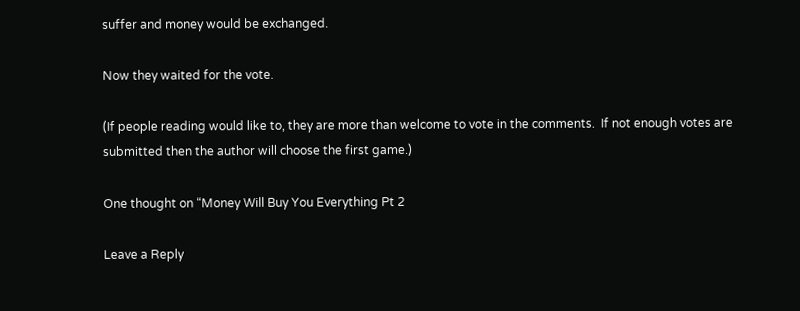suffer and money would be exchanged.

Now they waited for the vote.

(If people reading would like to, they are more than welcome to vote in the comments.  If not enough votes are submitted then the author will choose the first game.)

One thought on “Money Will Buy You Everything Pt 2

Leave a Reply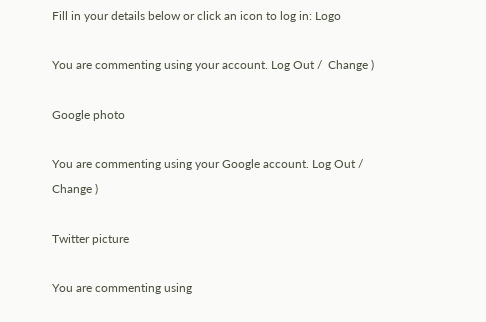Fill in your details below or click an icon to log in: Logo

You are commenting using your account. Log Out /  Change )

Google photo

You are commenting using your Google account. Log Out /  Change )

Twitter picture

You are commenting using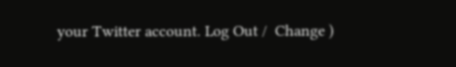your Twitter account. Log Out /  Change )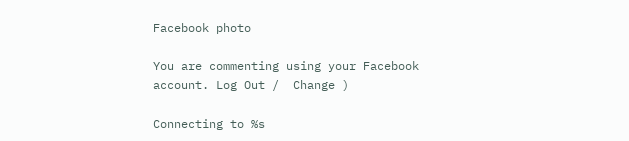Facebook photo

You are commenting using your Facebook account. Log Out /  Change )

Connecting to %s